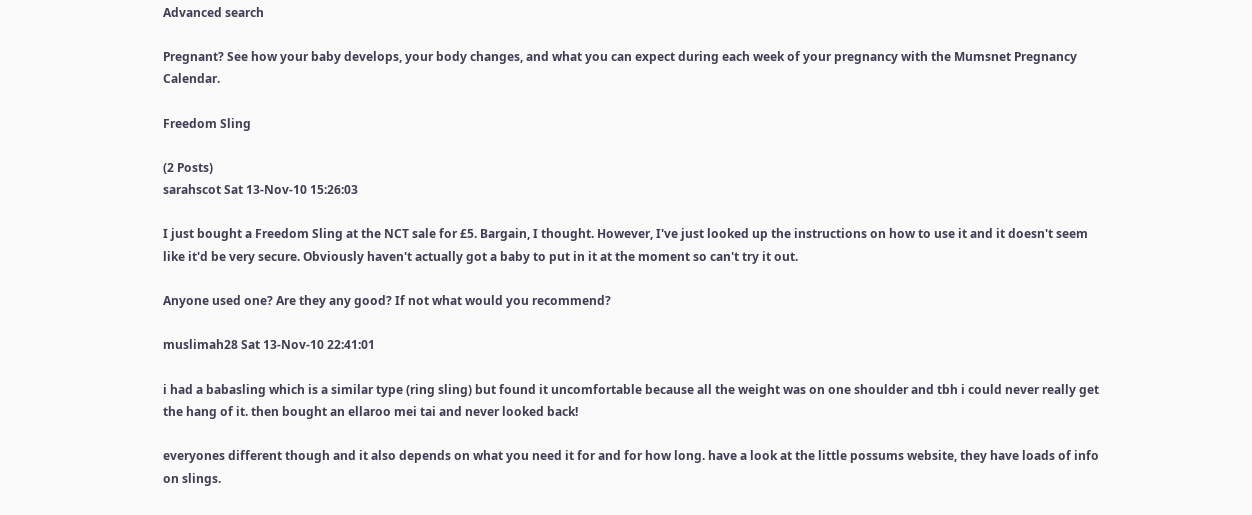Advanced search

Pregnant? See how your baby develops, your body changes, and what you can expect during each week of your pregnancy with the Mumsnet Pregnancy Calendar.

Freedom Sling

(2 Posts)
sarahscot Sat 13-Nov-10 15:26:03

I just bought a Freedom Sling at the NCT sale for £5. Bargain, I thought. However, I've just looked up the instructions on how to use it and it doesn't seem like it'd be very secure. Obviously haven't actually got a baby to put in it at the moment so can't try it out.

Anyone used one? Are they any good? If not what would you recommend?

muslimah28 Sat 13-Nov-10 22:41:01

i had a babasling which is a similar type (ring sling) but found it uncomfortable because all the weight was on one shoulder and tbh i could never really get the hang of it. then bought an ellaroo mei tai and never looked back!

everyones different though and it also depends on what you need it for and for how long. have a look at the little possums website, they have loads of info on slings.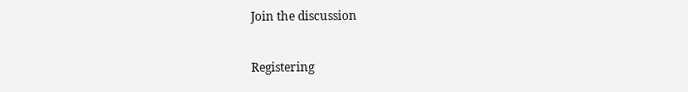Join the discussion

Registering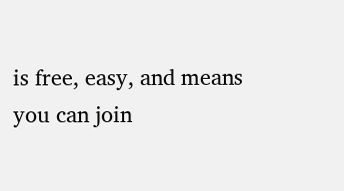is free, easy, and means you can join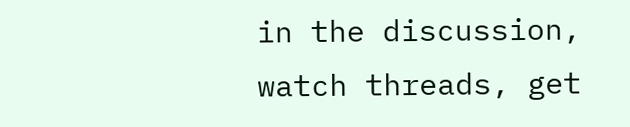in the discussion, watch threads, get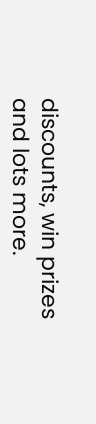discounts, win prizes and lots more.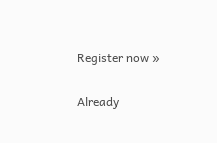Register now »

Already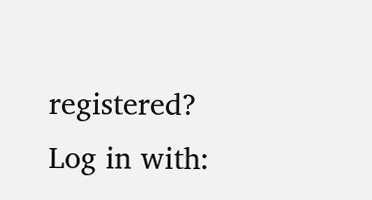registered? Log in with: